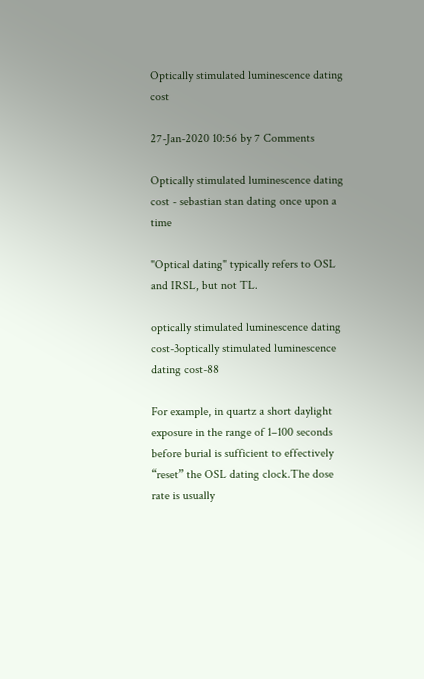Optically stimulated luminescence dating cost

27-Jan-2020 10:56 by 7 Comments

Optically stimulated luminescence dating cost - sebastian stan dating once upon a time

"Optical dating" typically refers to OSL and IRSL, but not TL.

optically stimulated luminescence dating cost-3optically stimulated luminescence dating cost-88

For example, in quartz a short daylight exposure in the range of 1–100 seconds before burial is sufficient to effectively “reset” the OSL dating clock.The dose rate is usually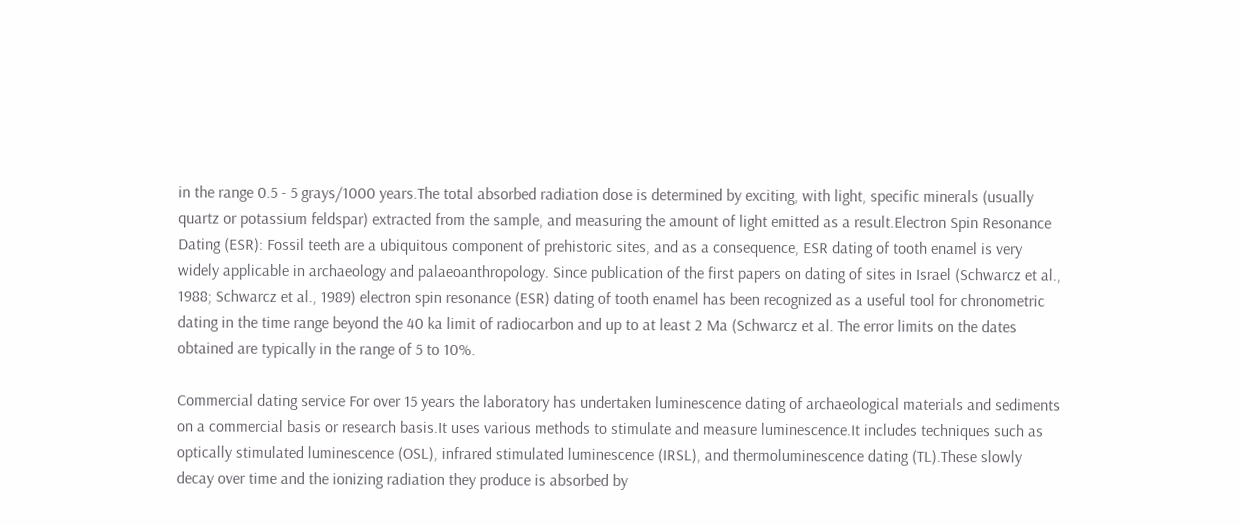in the range 0.5 - 5 grays/1000 years.The total absorbed radiation dose is determined by exciting, with light, specific minerals (usually quartz or potassium feldspar) extracted from the sample, and measuring the amount of light emitted as a result.Electron Spin Resonance Dating (ESR): Fossil teeth are a ubiquitous component of prehistoric sites, and as a consequence, ESR dating of tooth enamel is very widely applicable in archaeology and palaeoanthropology. Since publication of the first papers on dating of sites in Israel (Schwarcz et al., 1988; Schwarcz et al., 1989) electron spin resonance (ESR) dating of tooth enamel has been recognized as a useful tool for chronometric dating in the time range beyond the 40 ka limit of radiocarbon and up to at least 2 Ma (Schwarcz et al. The error limits on the dates obtained are typically in the range of 5 to 10%.

Commercial dating service For over 15 years the laboratory has undertaken luminescence dating of archaeological materials and sediments on a commercial basis or research basis.It uses various methods to stimulate and measure luminescence.It includes techniques such as optically stimulated luminescence (OSL), infrared stimulated luminescence (IRSL), and thermoluminescence dating (TL).These slowly decay over time and the ionizing radiation they produce is absorbed by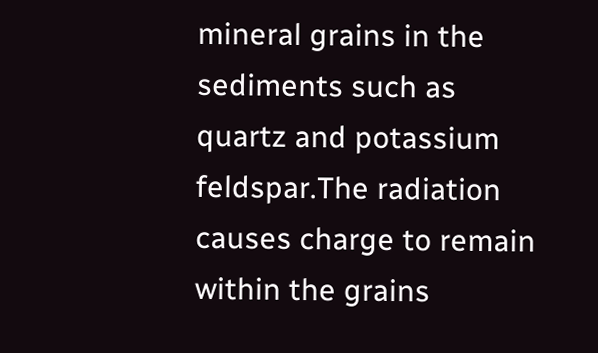mineral grains in the sediments such as quartz and potassium feldspar.The radiation causes charge to remain within the grains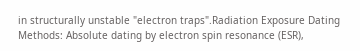in structurally unstable "electron traps".Radiation Exposure Dating Methods: Absolute dating by electron spin resonance (ESR),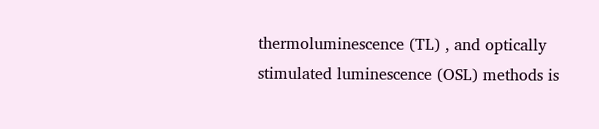thermoluminescence (TL) , and optically stimulated luminescence (OSL) methods is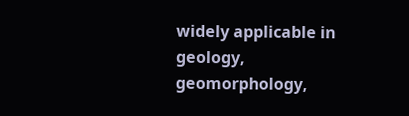widely applicable in geology, geomorphology,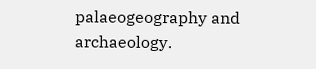palaeogeography and archaeology.